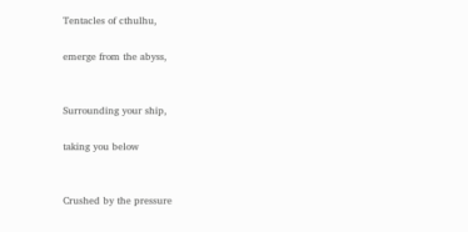Tentacles of cthulhu,

emerge from the abyss,


Surrounding your ship,

taking you below


Crushed by the pressure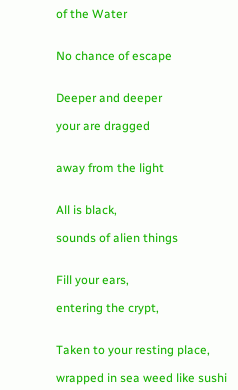of the Water


No chance of escape


Deeper and deeper

your are dragged


away from the light


All is black,

sounds of alien things


Fill your ears,

entering the crypt,


Taken to your resting place,

wrapped in sea weed like sushi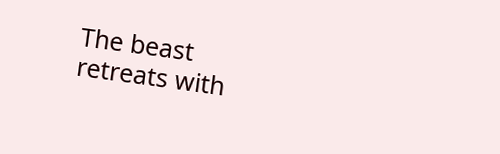The beast retreats with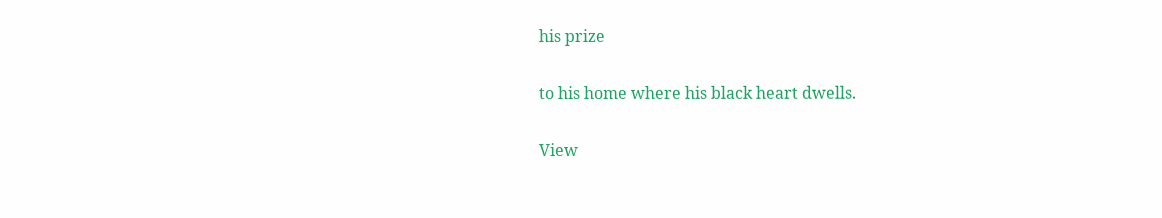his prize

to his home where his black heart dwells.

View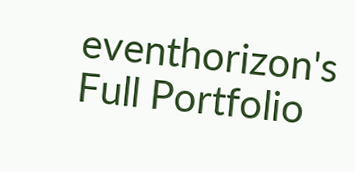eventhorizon's Full Portfolio